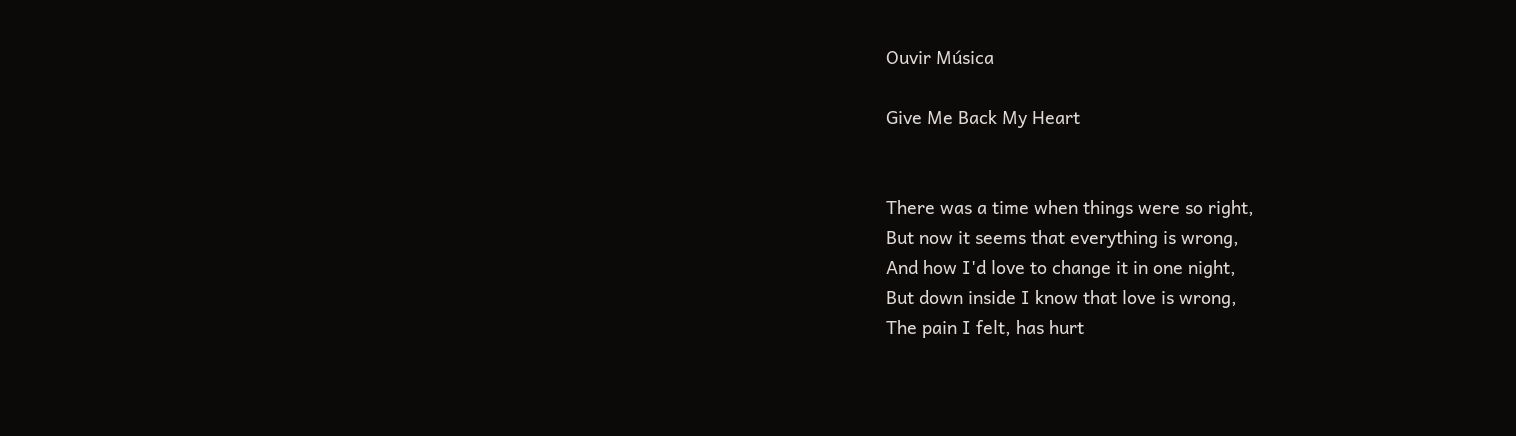Ouvir Música

Give Me Back My Heart


There was a time when things were so right,
But now it seems that everything is wrong,
And how I'd love to change it in one night,
But down inside I know that love is wrong,
The pain I felt, has hurt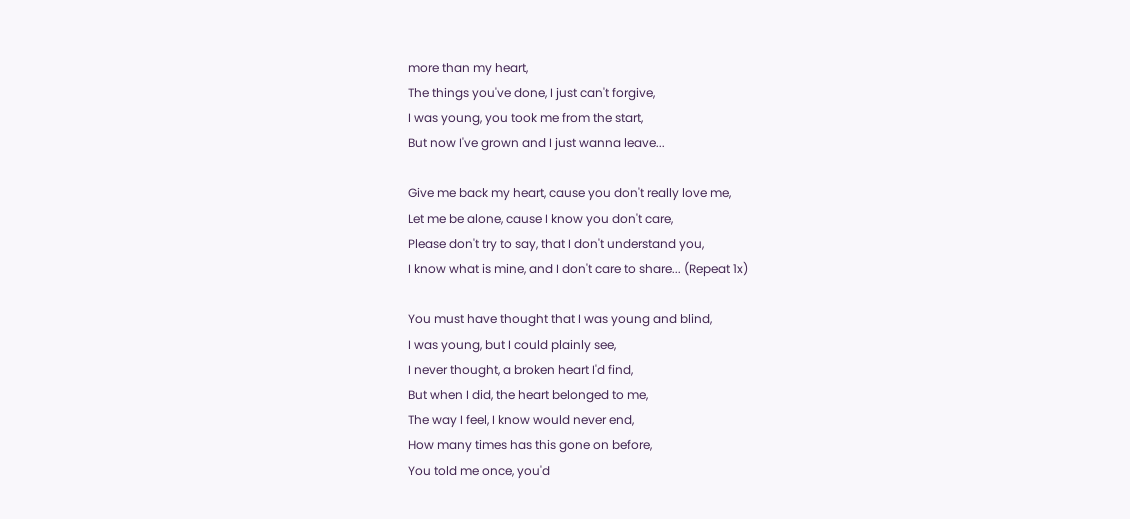more than my heart,
The things you've done, I just can't forgive,
I was young, you took me from the start,
But now I've grown and I just wanna leave...

Give me back my heart, cause you don't really love me,
Let me be alone, cause I know you don't care,
Please don't try to say, that I don't understand you,
I know what is mine, and I don't care to share... (Repeat 1x)

You must have thought that I was young and blind,
I was young, but I could plainly see,
I never thought, a broken heart I'd find,
But when I did, the heart belonged to me,
The way I feel, I know would never end,
How many times has this gone on before,
You told me once, you'd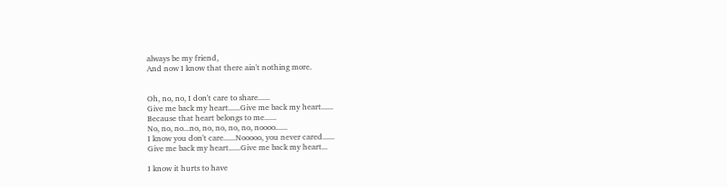always be my friend,
And now I know that there ain't nothing more.


Oh, no, no, I don't care to share......
Give me back my heart......Give me back my heart......
Because that heart belongs to me......
No, no, no...no, no, no, no, no, noooo......
I know you don't care......Nooooo, you never cared......
Give me back my heart......Give me back my heart...

I know it hurts to have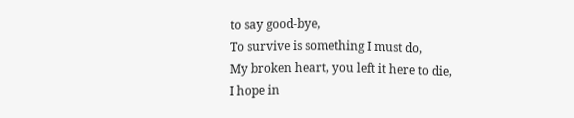to say good-bye,
To survive is something I must do,
My broken heart, you left it here to die,
I hope in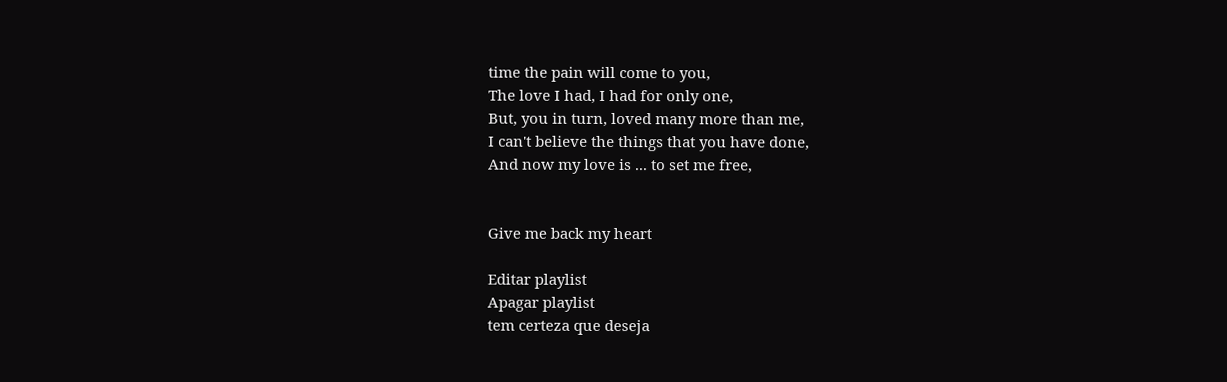time the pain will come to you,
The love I had, I had for only one,
But, you in turn, loved many more than me,
I can't believe the things that you have done,
And now my love is ... to set me free,


Give me back my heart

Editar playlist
Apagar playlist
tem certeza que deseja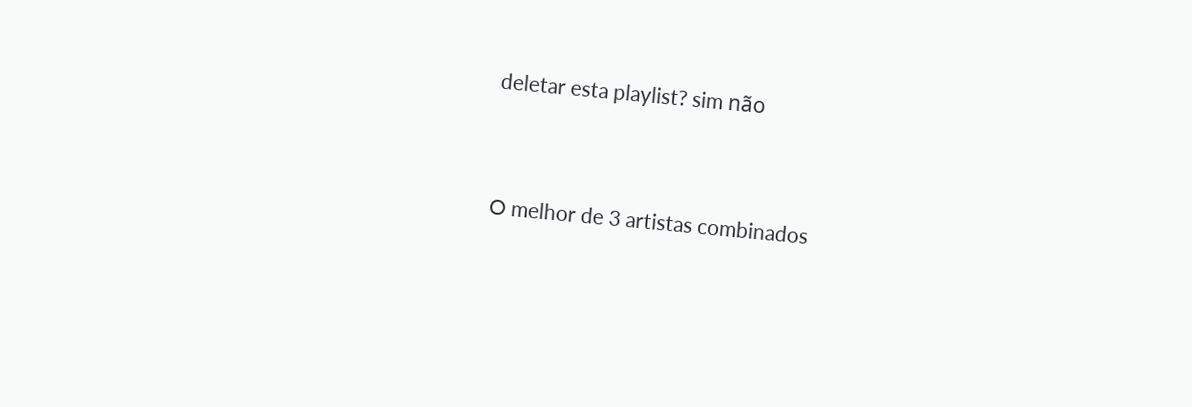deletar esta playlist? sim não


O melhor de 3 artistas combinados